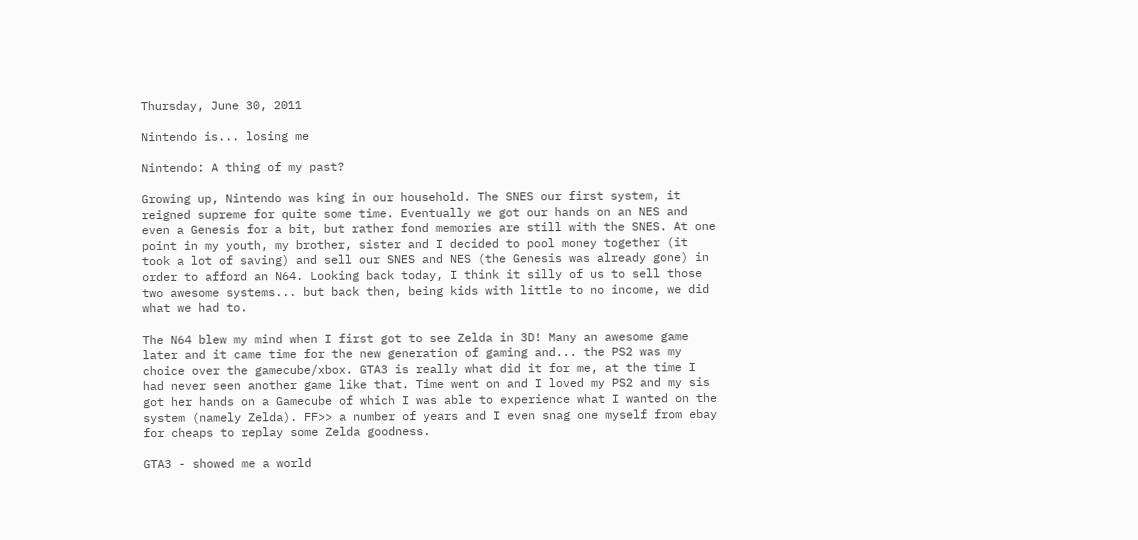Thursday, June 30, 2011

Nintendo is... losing me

Nintendo: A thing of my past?

Growing up, Nintendo was king in our household. The SNES our first system, it reigned supreme for quite some time. Eventually we got our hands on an NES and even a Genesis for a bit, but rather fond memories are still with the SNES. At one point in my youth, my brother, sister and I decided to pool money together (it took a lot of saving) and sell our SNES and NES (the Genesis was already gone) in order to afford an N64. Looking back today, I think it silly of us to sell those two awesome systems... but back then, being kids with little to no income, we did what we had to.

The N64 blew my mind when I first got to see Zelda in 3D! Many an awesome game later and it came time for the new generation of gaming and... the PS2 was my choice over the gamecube/xbox. GTA3 is really what did it for me, at the time I had never seen another game like that. Time went on and I loved my PS2 and my sis got her hands on a Gamecube of which I was able to experience what I wanted on the system (namely Zelda). FF>> a number of years and I even snag one myself from ebay for cheaps to replay some Zelda goodness.

GTA3 - showed me a world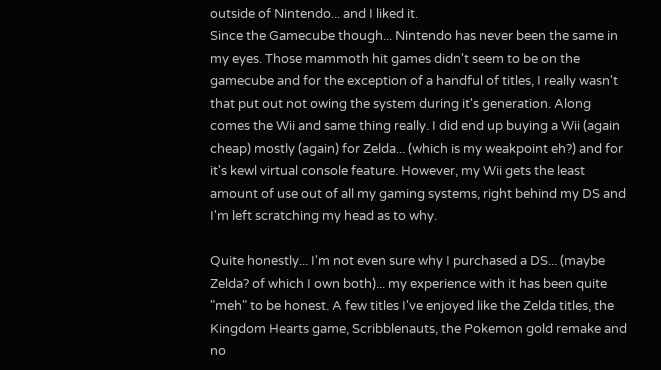outside of Nintendo... and I liked it.
Since the Gamecube though... Nintendo has never been the same in my eyes. Those mammoth hit games didn't seem to be on the gamecube and for the exception of a handful of titles, I really wasn't that put out not owing the system during it's generation. Along comes the Wii and same thing really. I did end up buying a Wii (again cheap) mostly (again) for Zelda... (which is my weakpoint eh?) and for it's kewl virtual console feature. However, my Wii gets the least amount of use out of all my gaming systems, right behind my DS and I'm left scratching my head as to why.

Quite honestly... I'm not even sure why I purchased a DS... (maybe Zelda? of which I own both)... my experience with it has been quite "meh" to be honest. A few titles I've enjoyed like the Zelda titles, the Kingdom Hearts game, Scribblenauts, the Pokemon gold remake and no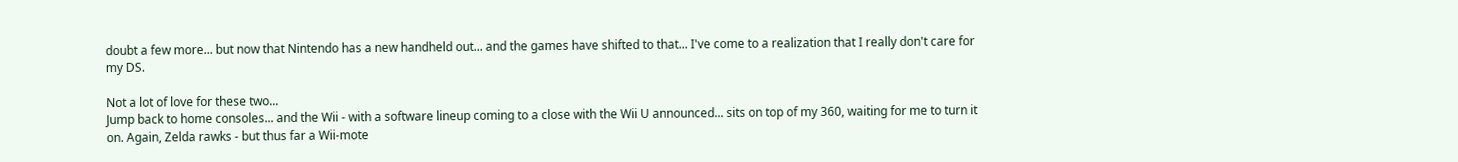doubt a few more... but now that Nintendo has a new handheld out... and the games have shifted to that... I've come to a realization that I really don't care for my DS.

Not a lot of love for these two...
Jump back to home consoles... and the Wii - with a software lineup coming to a close with the Wii U announced... sits on top of my 360, waiting for me to turn it on. Again, Zelda rawks - but thus far a Wii-mote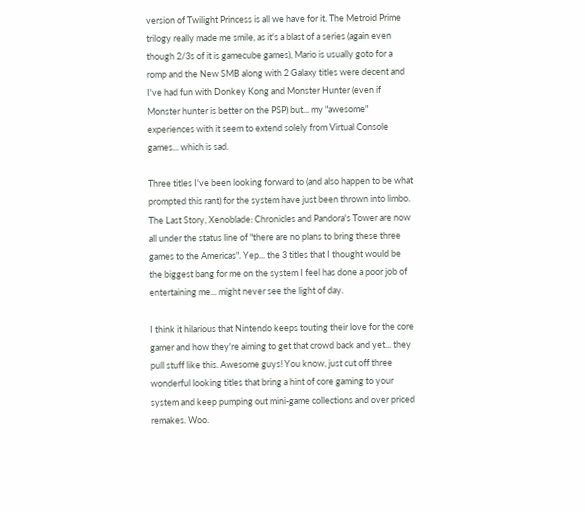version of Twilight Princess is all we have for it. The Metroid Prime trilogy really made me smile, as it's a blast of a series (again even though 2/3s of it is gamecube games), Mario is usually goto for a romp and the New SMB along with 2 Galaxy titles were decent and I've had fun with Donkey Kong and Monster Hunter (even if Monster hunter is better on the PSP) but... my "awesome" experiences with it seem to extend solely from Virtual Console games... which is sad.

Three titles I've been looking forward to (and also happen to be what prompted this rant) for the system have just been thrown into limbo. The Last Story, Xenoblade: Chronicles and Pandora's Tower are now all under the status line of "there are no plans to bring these three games to the Americas". Yep... the 3 titles that I thought would be the biggest bang for me on the system I feel has done a poor job of entertaining me... might never see the light of day.

I think it hilarious that Nintendo keeps touting their love for the core gamer and how they're aiming to get that crowd back and yet... they pull stuff like this. Awesome guys! You know, just cut off three wonderful looking titles that bring a hint of core gaming to your system and keep pumping out mini-game collections and over priced remakes. Woo.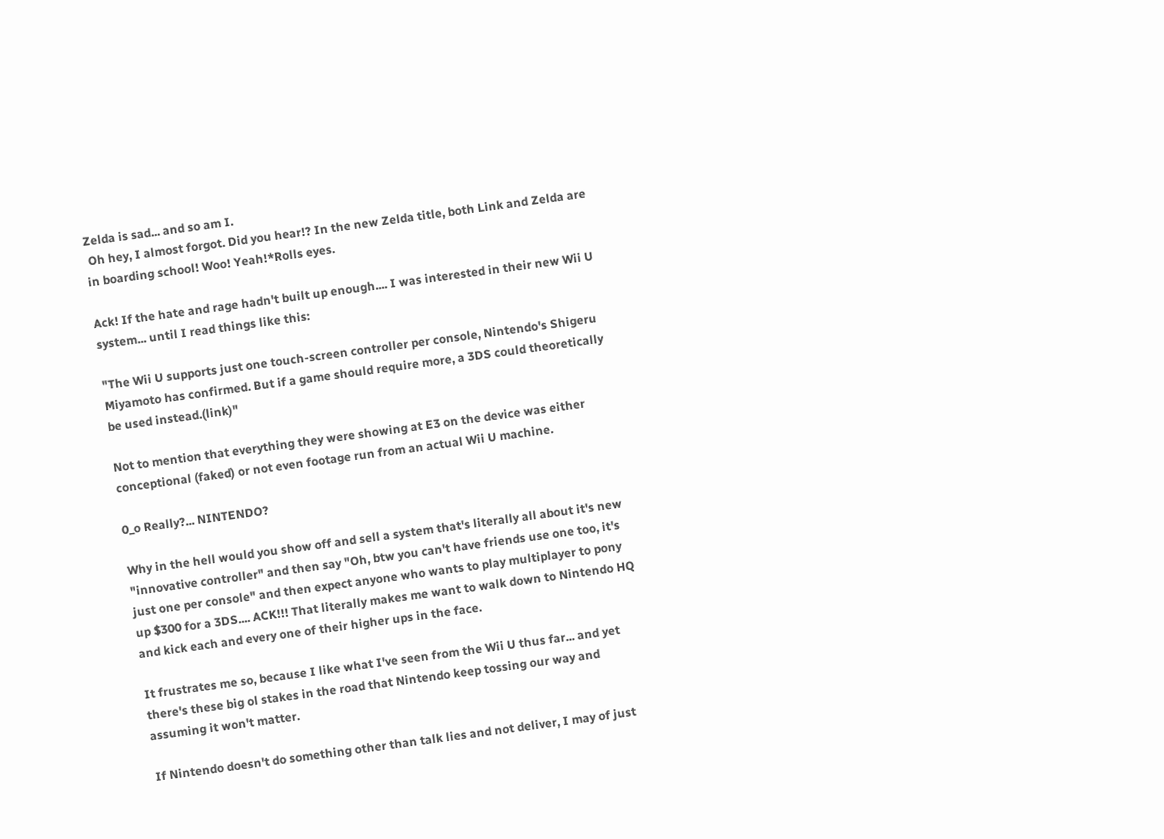Zelda is sad... and so am I.
 Oh hey, I almost forgot. Did you hear!? In the new Zelda title, both Link and Zelda are in boarding school! Woo! Yeah!*Rolls eyes.

Ack! If the hate and rage hadn't built up enough.... I was interested in their new Wii U system... until I read things like this:

"The Wii U supports just one touch-screen controller per console, Nintendo's Shigeru Miyamoto has confirmed. But if a game should require more, a 3DS could theoretically be used instead.(link)"

Not to mention that everything they were showing at E3 on the device was either conceptional (faked) or not even footage run from an actual Wii U machine.

0_o Really?... NINTENDO?

Why in the hell would you show off and sell a system that's literally all about it's new "innovative controller" and then say "Oh, btw you can't have friends use one too, it's just one per console" and then expect anyone who wants to play multiplayer to pony up $300 for a 3DS.... ACK!!! That literally makes me want to walk down to Nintendo HQ and kick each and every one of their higher ups in the face.

It frustrates me so, because I like what I've seen from the Wii U thus far... and yet there's these big ol stakes in the road that Nintendo keep tossing our way and assuming it won't matter.

If Nintendo doesn't do something other than talk lies and not deliver, I may of just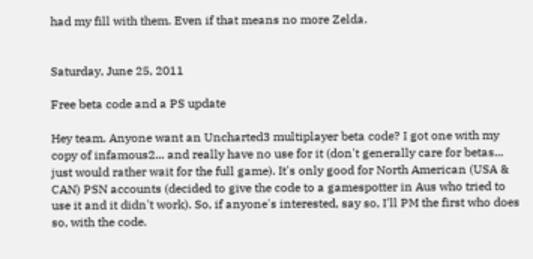had my fill with them. Even if that means no more Zelda.


Saturday, June 25, 2011

Free beta code and a PS update

Hey team. Anyone want an Uncharted3 multiplayer beta code? I got one with my copy of infamous2... and really have no use for it (don't generally care for betas... just would rather wait for the full game). It's only good for North American (USA & CAN) PSN accounts (decided to give the code to a gamespotter in Aus who tried to use it and it didn't work). So, if anyone's interested, say so, I'll PM the first who does so, with the code.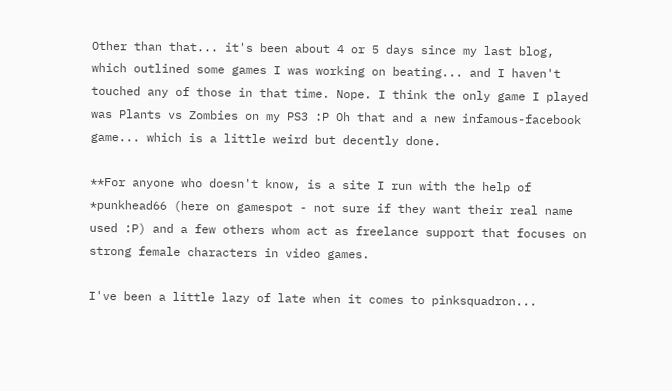Other than that... it's been about 4 or 5 days since my last blog, which outlined some games I was working on beating... and I haven't touched any of those in that time. Nope. I think the only game I played was Plants vs Zombies on my PS3 :P Oh that and a new infamous-facebook game... which is a little weird but decently done.

**For anyone who doesn't know, is a site I run with the help of *punkhead66 (here on gamespot - not sure if they want their real name used :P) and a few others whom act as freelance support that focuses on strong female characters in video games.

I've been a little lazy of late when it comes to pinksquadron...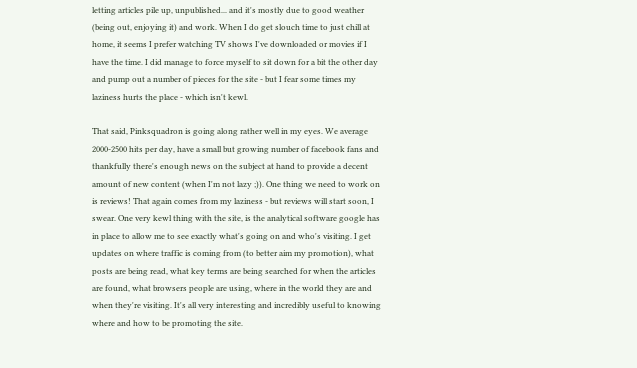letting articles pile up, unpublished... and it's mostly due to good weather (being out, enjoying it) and work. When I do get slouch time to just chill at home, it seems I prefer watching TV shows I've downloaded or movies if I have the time. I did manage to force myself to sit down for a bit the other day and pump out a number of pieces for the site - but I fear some times my laziness hurts the place - which isn't kewl.

That said, Pinksquadron is going along rather well in my eyes. We average 2000-2500 hits per day, have a small but growing number of facebook fans and thankfully there's enough news on the subject at hand to provide a decent amount of new content (when I'm not lazy ;)). One thing we need to work on is reviews! That again comes from my laziness - but reviews will start soon, I swear. One very kewl thing with the site, is the analytical software google has in place to allow me to see exactly what's going on and who's visiting. I get updates on where traffic is coming from (to better aim my promotion), what posts are being read, what key terms are being searched for when the articles are found, what browsers people are using, where in the world they are and when they're visiting. It's all very interesting and incredibly useful to knowing where and how to be promoting the site.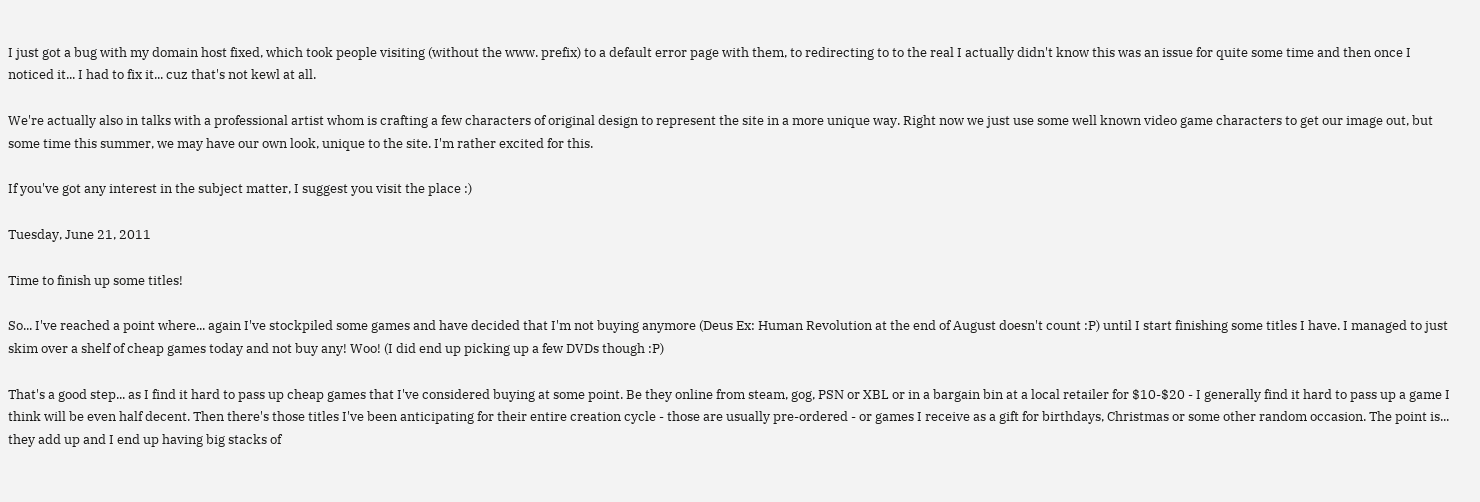I just got a bug with my domain host fixed, which took people visiting (without the www. prefix) to a default error page with them, to redirecting to to the real I actually didn't know this was an issue for quite some time and then once I noticed it... I had to fix it... cuz that's not kewl at all.

We're actually also in talks with a professional artist whom is crafting a few characters of original design to represent the site in a more unique way. Right now we just use some well known video game characters to get our image out, but some time this summer, we may have our own look, unique to the site. I'm rather excited for this.

If you've got any interest in the subject matter, I suggest you visit the place :)

Tuesday, June 21, 2011

Time to finish up some titles!

So... I've reached a point where... again I've stockpiled some games and have decided that I'm not buying anymore (Deus Ex: Human Revolution at the end of August doesn't count :P) until I start finishing some titles I have. I managed to just skim over a shelf of cheap games today and not buy any! Woo! (I did end up picking up a few DVDs though :P)

That's a good step... as I find it hard to pass up cheap games that I've considered buying at some point. Be they online from steam, gog, PSN or XBL or in a bargain bin at a local retailer for $10-$20 - I generally find it hard to pass up a game I think will be even half decent. Then there's those titles I've been anticipating for their entire creation cycle - those are usually pre-ordered - or games I receive as a gift for birthdays, Christmas or some other random occasion. The point is... they add up and I end up having big stacks of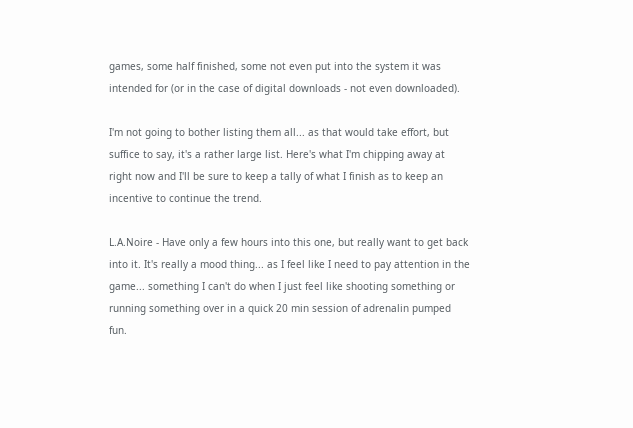games, some half finished, some not even put into the system it was intended for (or in the case of digital downloads - not even downloaded).

I'm not going to bother listing them all... as that would take effort, but suffice to say, it's a rather large list. Here's what I'm chipping away at right now and I'll be sure to keep a tally of what I finish as to keep an incentive to continue the trend.

L.A.Noire - Have only a few hours into this one, but really want to get back into it. It's really a mood thing... as I feel like I need to pay attention in the game... something I can't do when I just feel like shooting something or running something over in a quick 20 min session of adrenalin pumped fun.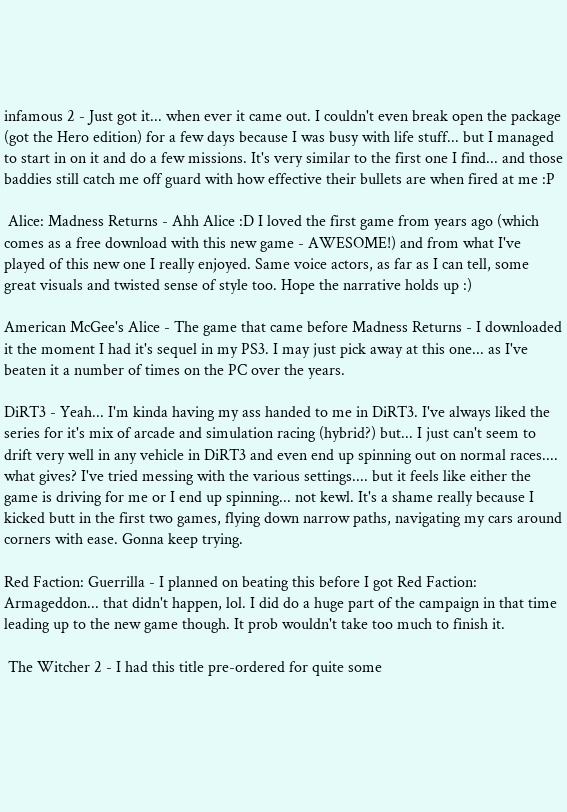infamous 2 - Just got it... when ever it came out. I couldn't even break open the package (got the Hero edition) for a few days because I was busy with life stuff... but I managed to start in on it and do a few missions. It's very similar to the first one I find... and those baddies still catch me off guard with how effective their bullets are when fired at me :P

 Alice: Madness Returns - Ahh Alice :D I loved the first game from years ago (which comes as a free download with this new game - AWESOME!) and from what I've played of this new one I really enjoyed. Same voice actors, as far as I can tell, some great visuals and twisted sense of style too. Hope the narrative holds up :)

American McGee's Alice - The game that came before Madness Returns - I downloaded it the moment I had it's sequel in my PS3. I may just pick away at this one... as I've beaten it a number of times on the PC over the years.

DiRT3 - Yeah... I'm kinda having my ass handed to me in DiRT3. I've always liked the series for it's mix of arcade and simulation racing (hybrid?) but... I just can't seem to drift very well in any vehicle in DiRT3 and even end up spinning out on normal races.... what gives? I've tried messing with the various settings.... but it feels like either the game is driving for me or I end up spinning... not kewl. It's a shame really because I kicked butt in the first two games, flying down narrow paths, navigating my cars around corners with ease. Gonna keep trying.

Red Faction: Guerrilla - I planned on beating this before I got Red Faction: Armageddon... that didn't happen, lol. I did do a huge part of the campaign in that time leading up to the new game though. It prob wouldn't take too much to finish it.

 The Witcher 2 - I had this title pre-ordered for quite some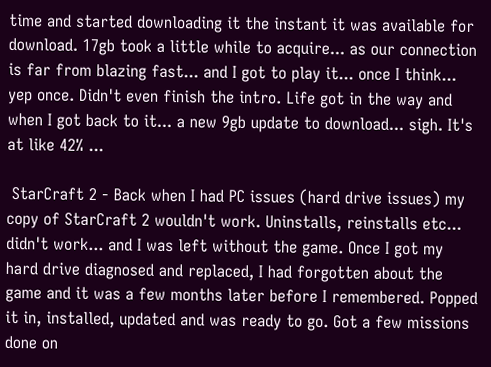time and started downloading it the instant it was available for download. 17gb took a little while to acquire... as our connection is far from blazing fast... and I got to play it... once I think... yep once. Didn't even finish the intro. Life got in the way and when I got back to it... a new 9gb update to download... sigh. It's at like 42% ...

 StarCraft 2 - Back when I had PC issues (hard drive issues) my copy of StarCraft 2 wouldn't work. Uninstalls, reinstalls etc... didn't work... and I was left without the game. Once I got my hard drive diagnosed and replaced, I had forgotten about the game and it was a few months later before I remembered. Popped it in, installed, updated and was ready to go. Got a few missions done on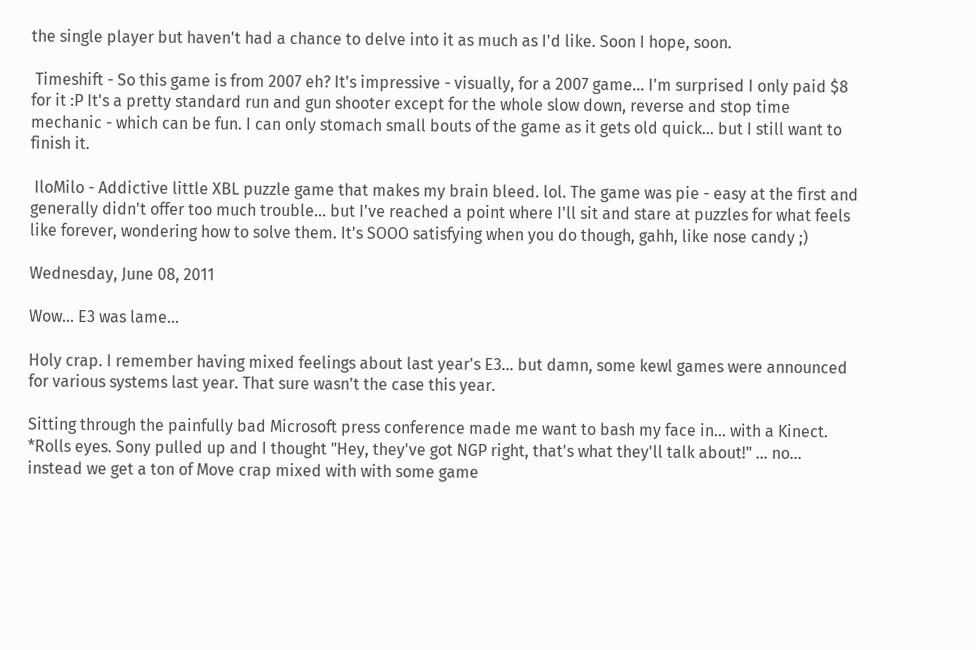the single player but haven't had a chance to delve into it as much as I'd like. Soon I hope, soon.

 Timeshift - So this game is from 2007 eh? It's impressive - visually, for a 2007 game... I'm surprised I only paid $8 for it :P It's a pretty standard run and gun shooter except for the whole slow down, reverse and stop time mechanic - which can be fun. I can only stomach small bouts of the game as it gets old quick... but I still want to finish it.

 IloMilo - Addictive little XBL puzzle game that makes my brain bleed. lol. The game was pie - easy at the first and generally didn't offer too much trouble... but I've reached a point where I'll sit and stare at puzzles for what feels like forever, wondering how to solve them. It's SOOO satisfying when you do though, gahh, like nose candy ;)

Wednesday, June 08, 2011

Wow... E3 was lame...

Holy crap. I remember having mixed feelings about last year's E3... but damn, some kewl games were announced for various systems last year. That sure wasn't the case this year.

Sitting through the painfully bad Microsoft press conference made me want to bash my face in... with a Kinect. *Rolls eyes. Sony pulled up and I thought "Hey, they've got NGP right, that's what they'll talk about!" ... no... instead we get a ton of Move crap mixed with with some game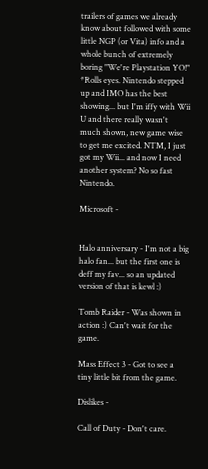trailers of games we already know about followed with some little NGP (or Vita) info and a whole bunch of extremely boring "We're Playstation YO!" *Rolls eyes. Nintendo stepped up and IMO has the best showing... but I'm iffy with Wii U and there really wasn't much shown, new game wise to get me excited. NTM, I just got my Wii... and now I need another system? No so fast Nintendo.

Microsoft -


Halo anniversary - I'm not a big halo fan... but the first one is deff my fav... so an updated version of that is kewl :)

Tomb Raider - Was shown in action :) Can't wait for the game.

Mass Effect 3 - Got to see a tiny little bit from the game.

Dislikes -

Call of Duty - Don't care.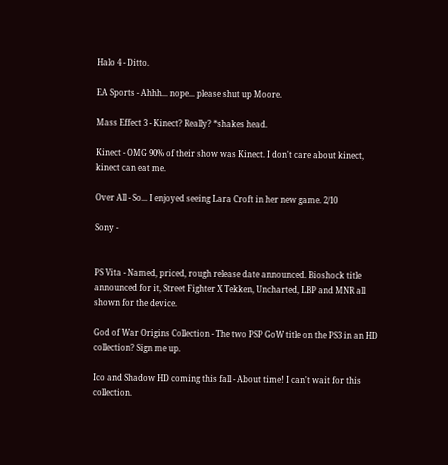Halo 4 - Ditto.

EA Sports - Ahhh... nope... please shut up Moore.

Mass Effect 3 - Kinect? Really? *shakes head.

Kinect - OMG 90% of their show was Kinect. I don't care about kinect, kinect can eat me.

Over All - So... I enjoyed seeing Lara Croft in her new game. 2/10

Sony -


PS Vita - Named, priced, rough release date announced. Bioshock title announced for it, Street Fighter X Tekken, Uncharted, LBP and MNR all shown for the device.

God of War Origins Collection - The two PSP GoW title on the PS3 in an HD collection? Sign me up.

Ico and Shadow HD coming this fall - About time! I can't wait for this collection.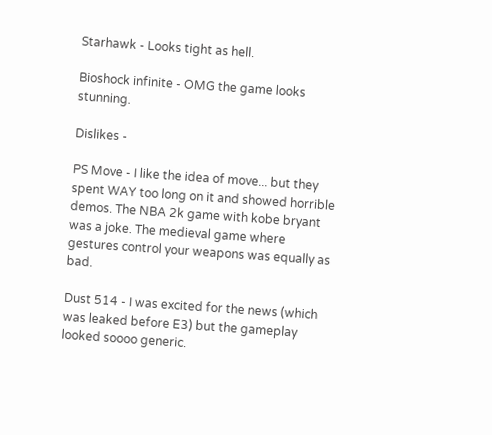Starhawk - Looks tight as hell.

Bioshock infinite - OMG the game looks stunning.

Dislikes -

PS Move - I like the idea of move... but they spent WAY too long on it and showed horrible demos. The NBA 2k game with kobe bryant was a joke. The medieval game where gestures control your weapons was equally as bad.

Dust 514 - I was excited for the news (which was leaked before E3) but the gameplay looked soooo generic.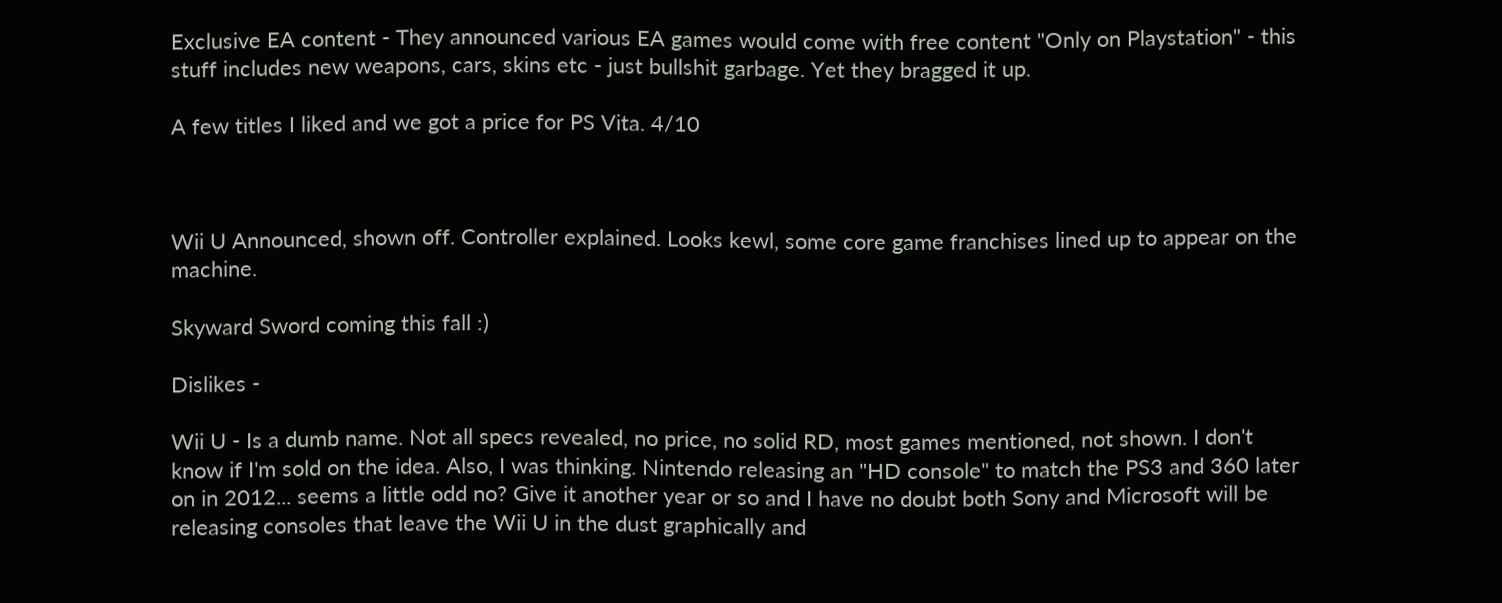Exclusive EA content - They announced various EA games would come with free content "Only on Playstation" - this stuff includes new weapons, cars, skins etc - just bullshit garbage. Yet they bragged it up.

A few titles I liked and we got a price for PS Vita. 4/10



Wii U Announced, shown off. Controller explained. Looks kewl, some core game franchises lined up to appear on the machine.

Skyward Sword coming this fall :)

Dislikes -

Wii U - Is a dumb name. Not all specs revealed, no price, no solid RD, most games mentioned, not shown. I don't know if I'm sold on the idea. Also, I was thinking. Nintendo releasing an "HD console" to match the PS3 and 360 later on in 2012... seems a little odd no? Give it another year or so and I have no doubt both Sony and Microsoft will be releasing consoles that leave the Wii U in the dust graphically and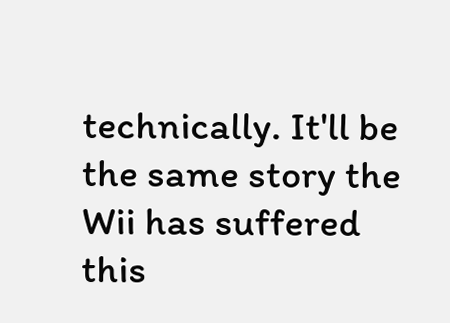technically. It'll be the same story the Wii has suffered this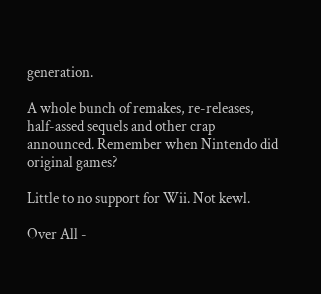generation.

A whole bunch of remakes, re-releases, half-assed sequels and other crap announced. Remember when Nintendo did original games?

Little to no support for Wii. Not kewl.

Over All -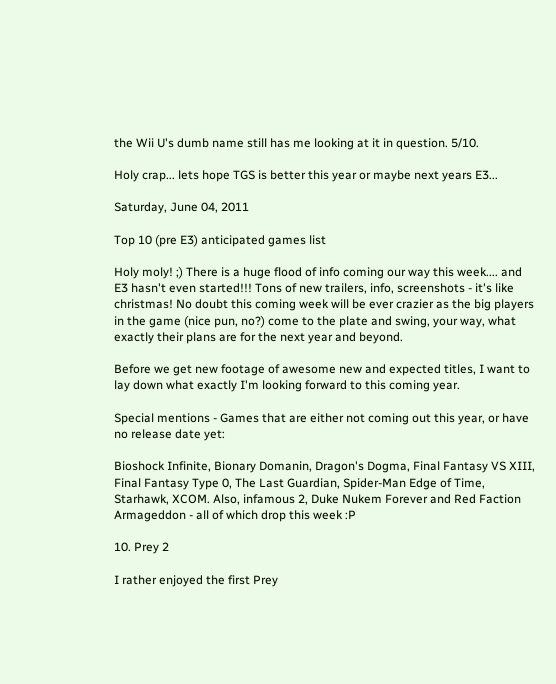the Wii U's dumb name still has me looking at it in question. 5/10.

Holy crap... lets hope TGS is better this year or maybe next years E3...

Saturday, June 04, 2011

Top 10 (pre E3) anticipated games list

Holy moly! ;) There is a huge flood of info coming our way this week.... and E3 hasn't even started!!! Tons of new trailers, info, screenshots - it's like christmas! No doubt this coming week will be ever crazier as the big players in the game (nice pun, no?) come to the plate and swing, your way, what exactly their plans are for the next year and beyond.

Before we get new footage of awesome new and expected titles, I want to lay down what exactly I'm looking forward to this coming year.

Special mentions - Games that are either not coming out this year, or have no release date yet:

Bioshock Infinite, Bionary Domanin, Dragon's Dogma, Final Fantasy VS XIII, Final Fantasy Type 0, The Last Guardian, Spider-Man Edge of Time, Starhawk, XCOM. Also, infamous 2, Duke Nukem Forever and Red Faction Armageddon - all of which drop this week :P

10. Prey 2

I rather enjoyed the first Prey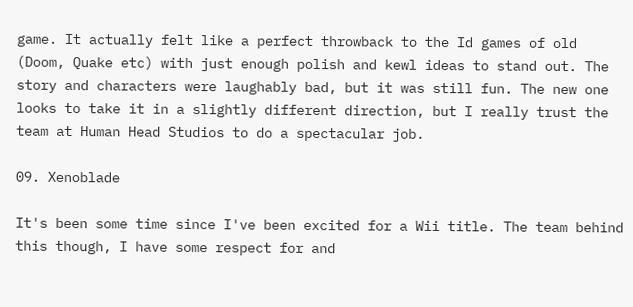game. It actually felt like a perfect throwback to the Id games of old (Doom, Quake etc) with just enough polish and kewl ideas to stand out. The story and characters were laughably bad, but it was still fun. The new one looks to take it in a slightly different direction, but I really trust the team at Human Head Studios to do a spectacular job.

09. Xenoblade

It's been some time since I've been excited for a Wii title. The team behind this though, I have some respect for and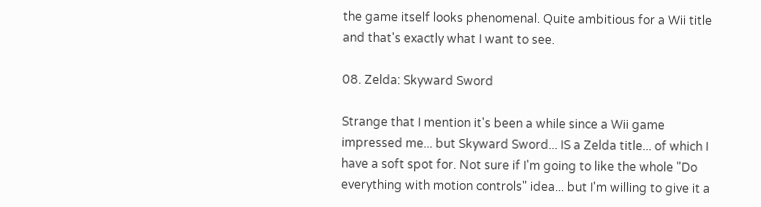the game itself looks phenomenal. Quite ambitious for a Wii title and that's exactly what I want to see.

08. Zelda: Skyward Sword

Strange that I mention it's been a while since a Wii game impressed me... but Skyward Sword... IS a Zelda title... of which I have a soft spot for. Not sure if I'm going to like the whole "Do everything with motion controls" idea... but I'm willing to give it a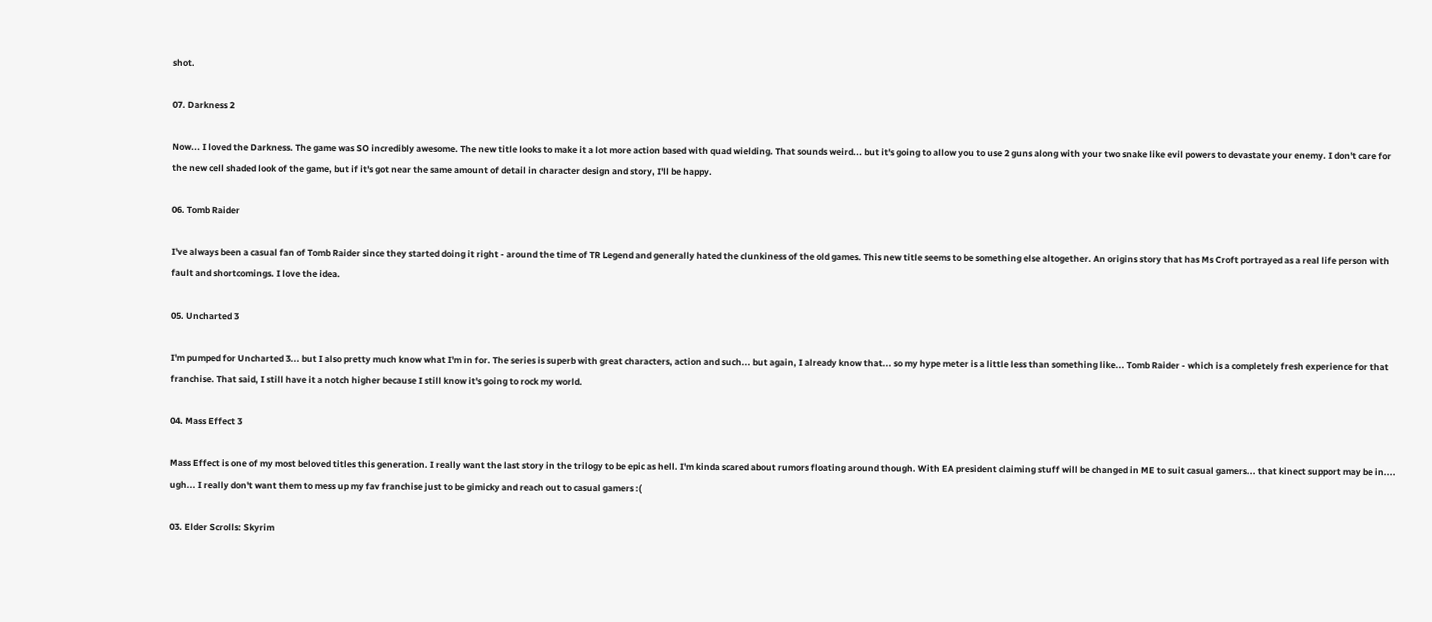shot.

07. Darkness 2

Now... I loved the Darkness. The game was SO incredibly awesome. The new title looks to make it a lot more action based with quad wielding. That sounds weird... but it's going to allow you to use 2 guns along with your two snake like evil powers to devastate your enemy. I don't care for the new cell shaded look of the game, but if it's got near the same amount of detail in character design and story, I'll be happy.

06. Tomb Raider

I've always been a casual fan of Tomb Raider since they started doing it right - around the time of TR Legend and generally hated the clunkiness of the old games. This new title seems to be something else altogether. An origins story that has Ms Croft portrayed as a real life person with fault and shortcomings. I love the idea.

05. Uncharted 3

I'm pumped for Uncharted 3... but I also pretty much know what I'm in for. The series is superb with great characters, action and such... but again, I already know that... so my hype meter is a little less than something like... Tomb Raider - which is a completely fresh experience for that franchise. That said, I still have it a notch higher because I still know it's going to rock my world.

04. Mass Effect 3

Mass Effect is one of my most beloved titles this generation. I really want the last story in the trilogy to be epic as hell. I'm kinda scared about rumors floating around though. With EA president claiming stuff will be changed in ME to suit casual gamers... that kinect support may be in.... ugh... I really don't want them to mess up my fav franchise just to be gimicky and reach out to casual gamers :(

03. Elder Scrolls: Skyrim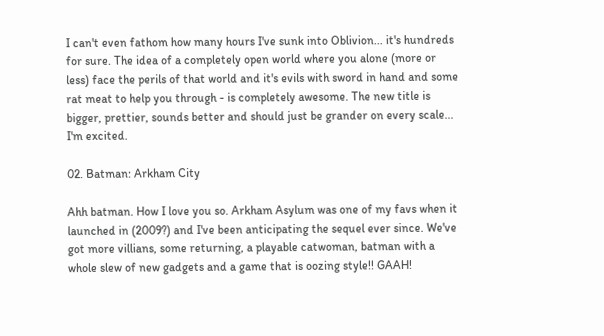I can't even fathom how many hours I've sunk into Oblivion... it's hundreds for sure. The idea of a completely open world where you alone (more or less) face the perils of that world and it's evils with sword in hand and some rat meat to help you through - is completely awesome. The new title is bigger, prettier, sounds better and should just be grander on every scale... I'm excited.

02. Batman: Arkham City

Ahh batman. How I love you so. Arkham Asylum was one of my favs when it launched in (2009?) and I've been anticipating the sequel ever since. We've got more villians, some returning, a playable catwoman, batman with a whole slew of new gadgets and a game that is oozing style!! GAAH!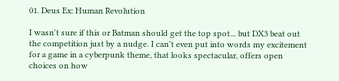01. Deus Ex: Human Revolution

I wasn't sure if this or Batman should get the top spot... but DX3 beat out the competition just by a nudge. I can't even put into words my excitement for a game in a cyberpunk theme, that looks spectacular, offers open choices on how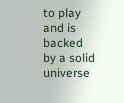to play and is backed by a solid universe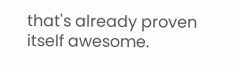that's already proven itself awesome.